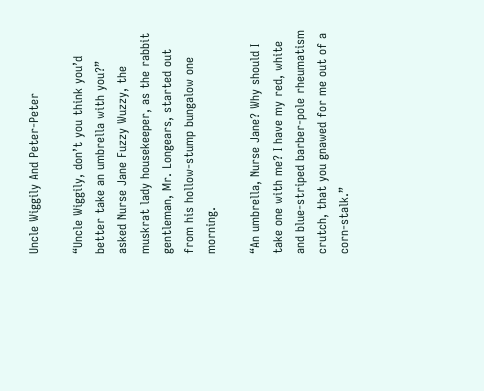Uncle Wiggily And Peter-Peter

“Uncle Wiggily, don’t you think you’d better take an umbrella with you?” asked Nurse Jane Fuzzy Wuzzy, the muskrat lady housekeeper, as the rabbit gentleman, Mr. Longears, started out from his hollow-stump bungalow one morning.

“An umbrella, Nurse Jane? Why should I take one with me? I have my red, white and blue-striped barber-pole rheumatism crutch, that you gnawed for me out of a corn-stalk.”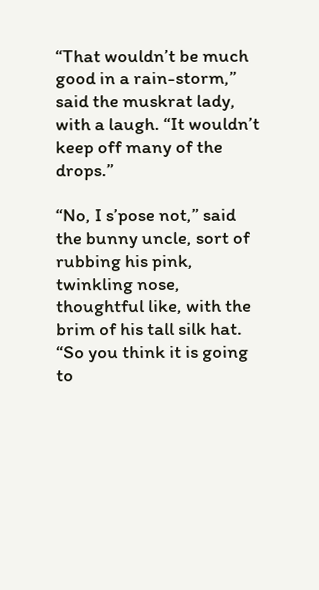“That wouldn’t be much good in a rain-storm,” said the muskrat lady, with a laugh. “It wouldn’t keep off many of the drops.”

“No, I s’pose not,” said the bunny uncle, sort of rubbing his pink, twinkling nose, thoughtful like, with the brim of his tall silk hat. “So you think it is going to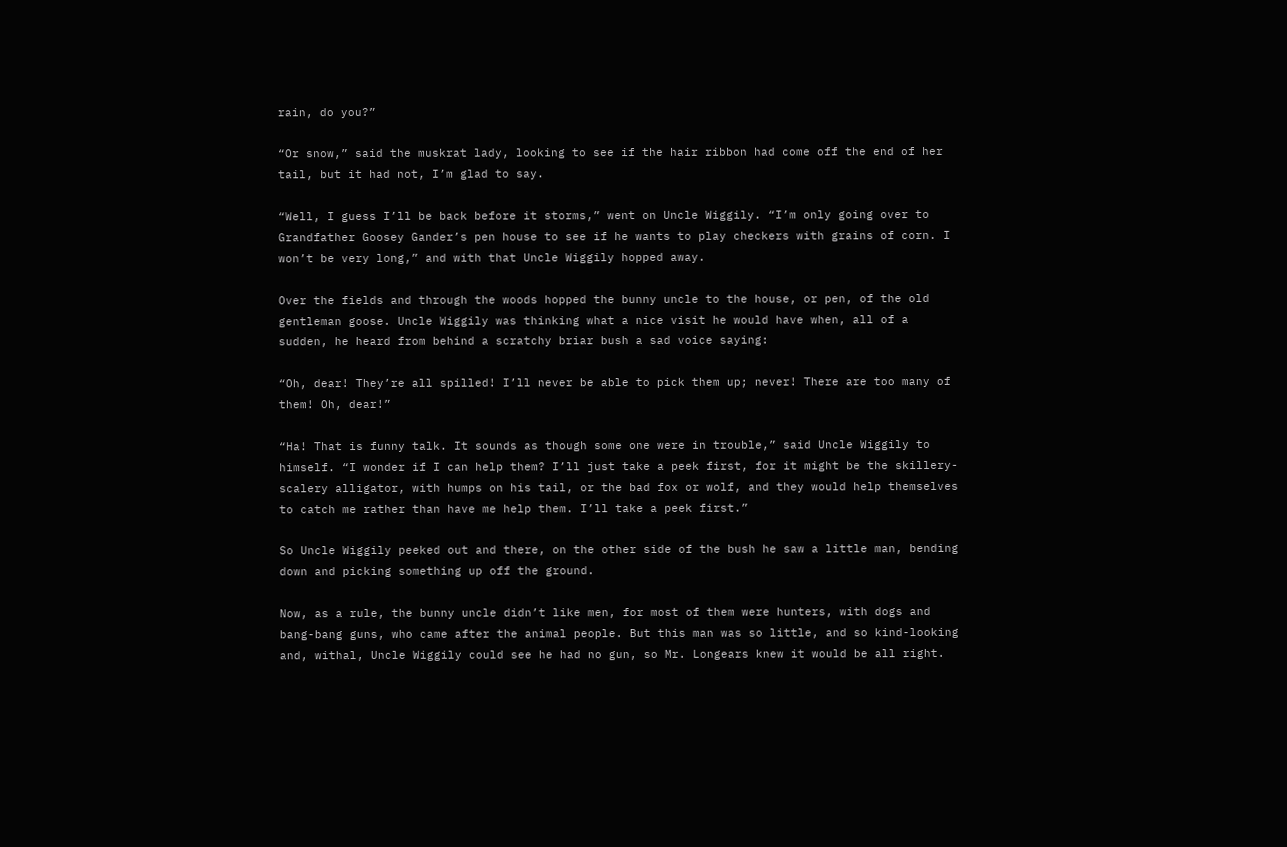rain, do you?”

“Or snow,” said the muskrat lady, looking to see if the hair ribbon had come off the end of her tail, but it had not, I’m glad to say.

“Well, I guess I’ll be back before it storms,” went on Uncle Wiggily. “I’m only going over to Grandfather Goosey Gander’s pen house to see if he wants to play checkers with grains of corn. I won’t be very long,” and with that Uncle Wiggily hopped away.

Over the fields and through the woods hopped the bunny uncle to the house, or pen, of the old gentleman goose. Uncle Wiggily was thinking what a nice visit he would have when, all of a sudden, he heard from behind a scratchy briar bush a sad voice saying:

“Oh, dear! They’re all spilled! I’ll never be able to pick them up; never! There are too many of them! Oh, dear!”

“Ha! That is funny talk. It sounds as though some one were in trouble,” said Uncle Wiggily to himself. “I wonder if I can help them? I’ll just take a peek first, for it might be the skillery-scalery alligator, with humps on his tail, or the bad fox or wolf, and they would help themselves to catch me rather than have me help them. I’ll take a peek first.”

So Uncle Wiggily peeked out and there, on the other side of the bush he saw a little man, bending down and picking something up off the ground.

Now, as a rule, the bunny uncle didn’t like men, for most of them were hunters, with dogs and bang-bang guns, who came after the animal people. But this man was so little, and so kind-looking and, withal, Uncle Wiggily could see he had no gun, so Mr. Longears knew it would be all right.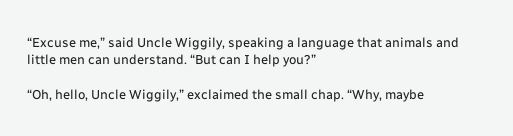“Excuse me,” said Uncle Wiggily, speaking a language that animals and little men can understand. “But can I help you?”

“Oh, hello, Uncle Wiggily,” exclaimed the small chap. “Why, maybe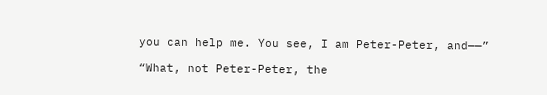you can help me. You see, I am Peter-Peter, and——”

“What, not Peter-Peter, the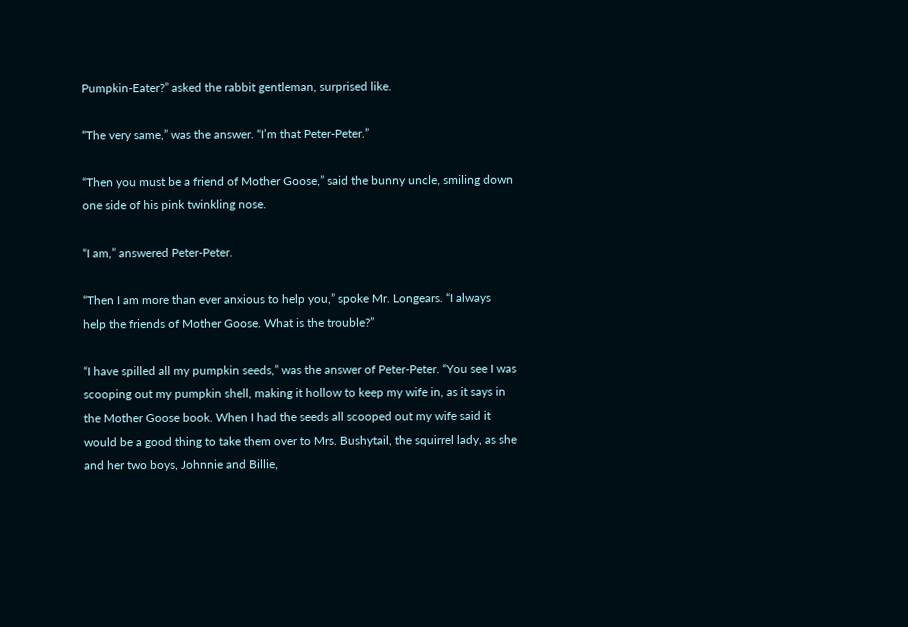Pumpkin-Eater?” asked the rabbit gentleman, surprised like.

“The very same,” was the answer. “I’m that Peter-Peter.”

“Then you must be a friend of Mother Goose,” said the bunny uncle, smiling down one side of his pink twinkling nose.

“I am,” answered Peter-Peter.

“Then I am more than ever anxious to help you,” spoke Mr. Longears. “I always help the friends of Mother Goose. What is the trouble?”

“I have spilled all my pumpkin seeds,” was the answer of Peter-Peter. “You see I was scooping out my pumpkin shell, making it hollow to keep my wife in, as it says in the Mother Goose book. When I had the seeds all scooped out my wife said it would be a good thing to take them over to Mrs. Bushytail, the squirrel lady, as she and her two boys, Johnnie and Billie,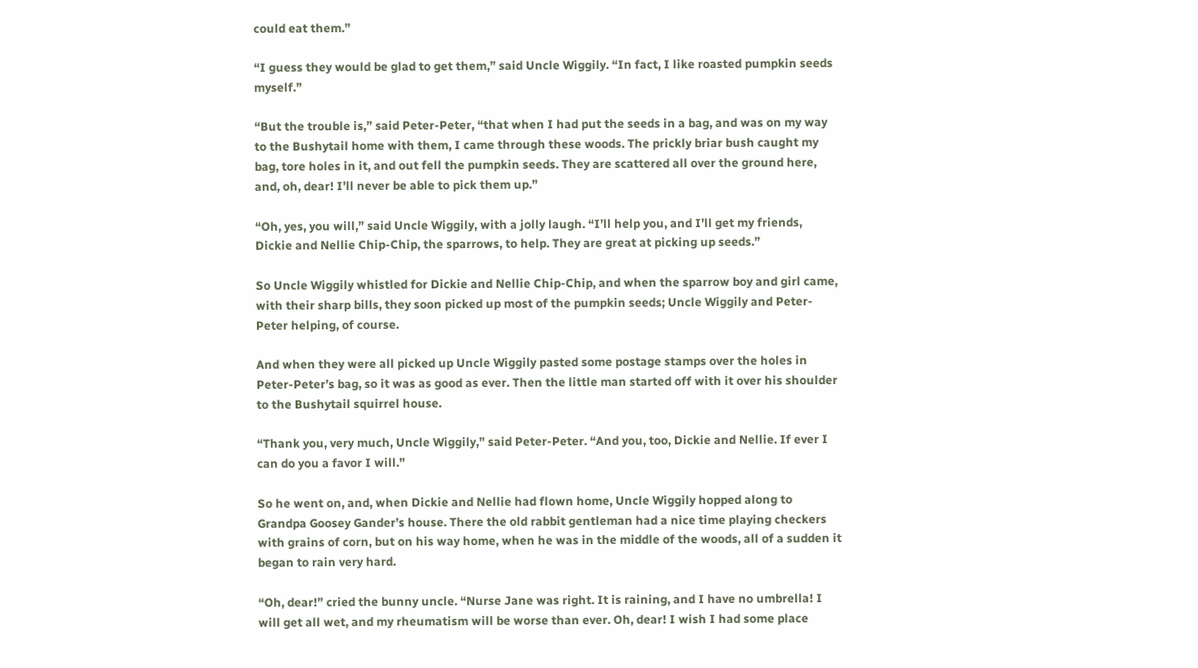could eat them.”

“I guess they would be glad to get them,” said Uncle Wiggily. “In fact, I like roasted pumpkin seeds myself.”

“But the trouble is,” said Peter-Peter, “that when I had put the seeds in a bag, and was on my way to the Bushytail home with them, I came through these woods. The prickly briar bush caught my bag, tore holes in it, and out fell the pumpkin seeds. They are scattered all over the ground here, and, oh, dear! I’ll never be able to pick them up.”

“Oh, yes, you will,” said Uncle Wiggily, with a jolly laugh. “I’ll help you, and I’ll get my friends, Dickie and Nellie Chip-Chip, the sparrows, to help. They are great at picking up seeds.”

So Uncle Wiggily whistled for Dickie and Nellie Chip-Chip, and when the sparrow boy and girl came, with their sharp bills, they soon picked up most of the pumpkin seeds; Uncle Wiggily and Peter-Peter helping, of course.

And when they were all picked up Uncle Wiggily pasted some postage stamps over the holes in Peter-Peter’s bag, so it was as good as ever. Then the little man started off with it over his shoulder to the Bushytail squirrel house.

“Thank you, very much, Uncle Wiggily,” said Peter-Peter. “And you, too, Dickie and Nellie. If ever I can do you a favor I will.”

So he went on, and, when Dickie and Nellie had flown home, Uncle Wiggily hopped along to Grandpa Goosey Gander’s house. There the old rabbit gentleman had a nice time playing checkers with grains of corn, but on his way home, when he was in the middle of the woods, all of a sudden it began to rain very hard.

“Oh, dear!” cried the bunny uncle. “Nurse Jane was right. It is raining, and I have no umbrella! I will get all wet, and my rheumatism will be worse than ever. Oh, dear! I wish I had some place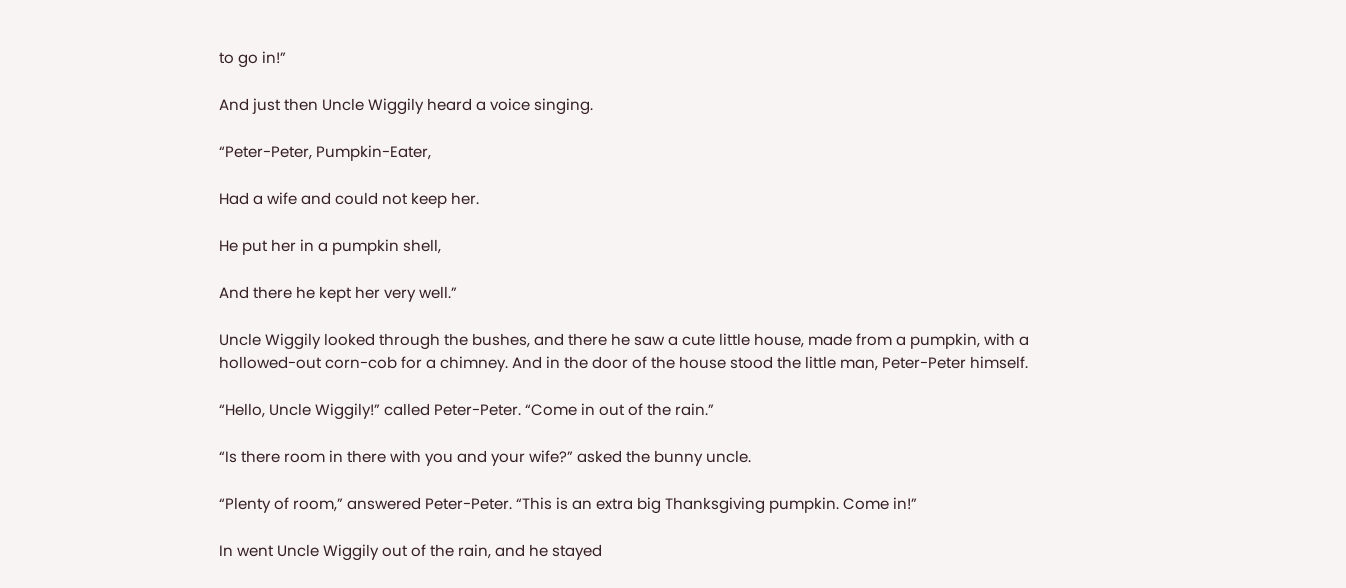to go in!”

And just then Uncle Wiggily heard a voice singing.

“Peter-Peter, Pumpkin-Eater,

Had a wife and could not keep her.

He put her in a pumpkin shell,

And there he kept her very well.”

Uncle Wiggily looked through the bushes, and there he saw a cute little house, made from a pumpkin, with a hollowed-out corn-cob for a chimney. And in the door of the house stood the little man, Peter-Peter himself.

“Hello, Uncle Wiggily!” called Peter-Peter. “Come in out of the rain.”

“Is there room in there with you and your wife?” asked the bunny uncle.

“Plenty of room,” answered Peter-Peter. “This is an extra big Thanksgiving pumpkin. Come in!”

In went Uncle Wiggily out of the rain, and he stayed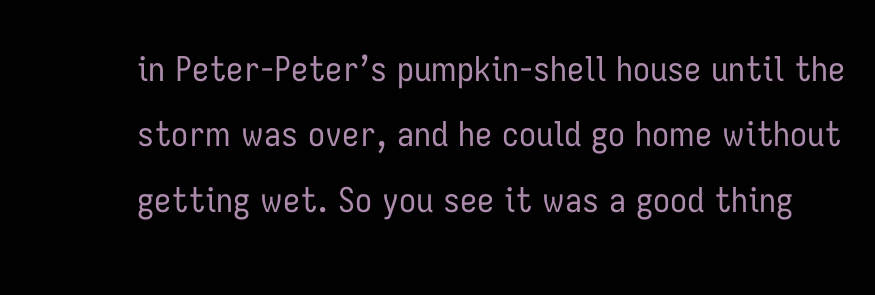in Peter-Peter’s pumpkin-shell house until the storm was over, and he could go home without getting wet. So you see it was a good thing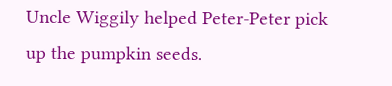Uncle Wiggily helped Peter-Peter pick up the pumpkin seeds.